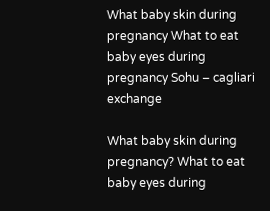What baby skin during pregnancy What to eat baby eyes during pregnancy Sohu – cagliari exchange

What baby skin during pregnancy? What to eat baby eyes during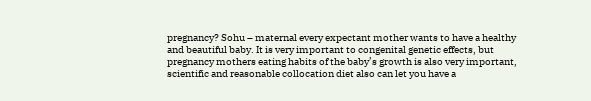pregnancy? Sohu – maternal every expectant mother wants to have a healthy and beautiful baby. It is very important to congenital genetic effects, but pregnancy mothers eating habits of the baby’s growth is also very important, scientific and reasonable collocation diet also can let you have a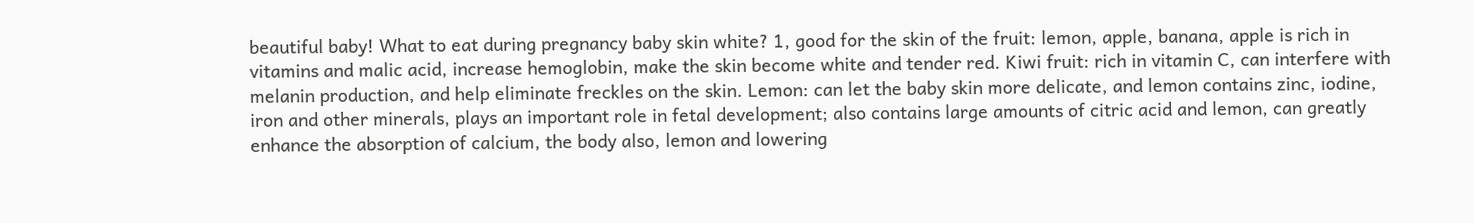beautiful baby! What to eat during pregnancy baby skin white? 1, good for the skin of the fruit: lemon, apple, banana, apple is rich in vitamins and malic acid, increase hemoglobin, make the skin become white and tender red. Kiwi fruit: rich in vitamin C, can interfere with melanin production, and help eliminate freckles on the skin. Lemon: can let the baby skin more delicate, and lemon contains zinc, iodine, iron and other minerals, plays an important role in fetal development; also contains large amounts of citric acid and lemon, can greatly enhance the absorption of calcium, the body also, lemon and lowering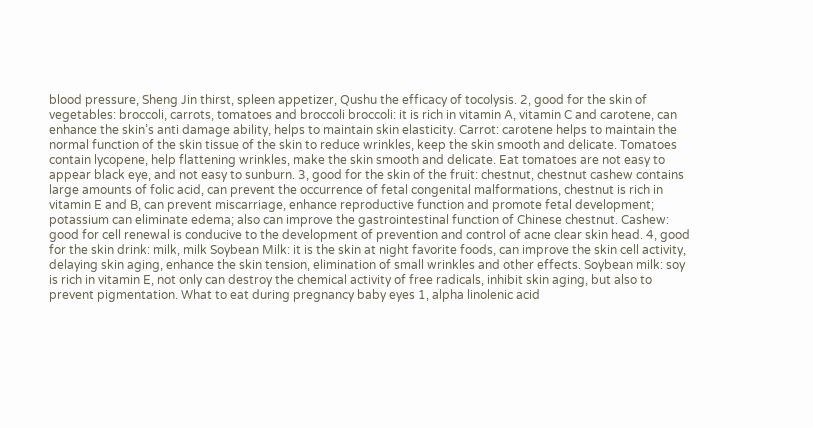blood pressure, Sheng Jin thirst, spleen appetizer, Qushu the efficacy of tocolysis. 2, good for the skin of vegetables: broccoli, carrots, tomatoes and broccoli broccoli: it is rich in vitamin A, vitamin C and carotene, can enhance the skin’s anti damage ability, helps to maintain skin elasticity. Carrot: carotene helps to maintain the normal function of the skin tissue of the skin to reduce wrinkles, keep the skin smooth and delicate. Tomatoes contain lycopene, help flattening wrinkles, make the skin smooth and delicate. Eat tomatoes are not easy to appear black eye, and not easy to sunburn. 3, good for the skin of the fruit: chestnut, chestnut cashew contains large amounts of folic acid, can prevent the occurrence of fetal congenital malformations, chestnut is rich in vitamin E and B, can prevent miscarriage, enhance reproductive function and promote fetal development; potassium can eliminate edema; also can improve the gastrointestinal function of Chinese chestnut. Cashew: good for cell renewal is conducive to the development of prevention and control of acne clear skin head. 4, good for the skin drink: milk, milk Soybean Milk: it is the skin at night favorite foods, can improve the skin cell activity, delaying skin aging, enhance the skin tension, elimination of small wrinkles and other effects. Soybean milk: soy is rich in vitamin E, not only can destroy the chemical activity of free radicals, inhibit skin aging, but also to prevent pigmentation. What to eat during pregnancy baby eyes 1, alpha linolenic acid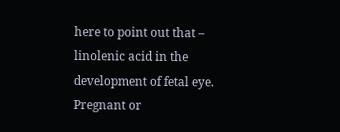here to point out that – linolenic acid in the development of fetal eye. Pregnant or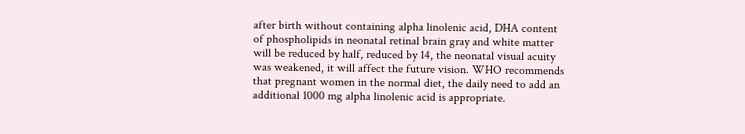after birth without containing alpha linolenic acid, DHA content of phospholipids in neonatal retinal brain gray and white matter will be reduced by half, reduced by 14, the neonatal visual acuity was weakened, it will affect the future vision. WHO recommends that pregnant women in the normal diet, the daily need to add an additional 1000 mg alpha linolenic acid is appropriate.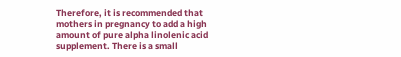Therefore, it is recommended that mothers in pregnancy to add a high amount of pure alpha linolenic acid supplement. There is a small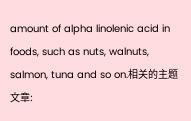amount of alpha linolenic acid in foods, such as nuts, walnuts, salmon, tuna and so on.相关的主题文章: